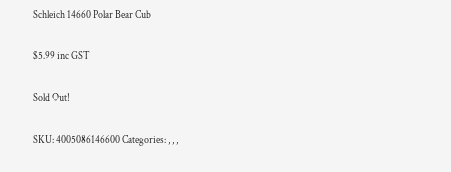Schleich 14660 Polar Bear Cub

$5.99 inc GST

Sold Out!

SKU: 4005086146600 Categories: , , ,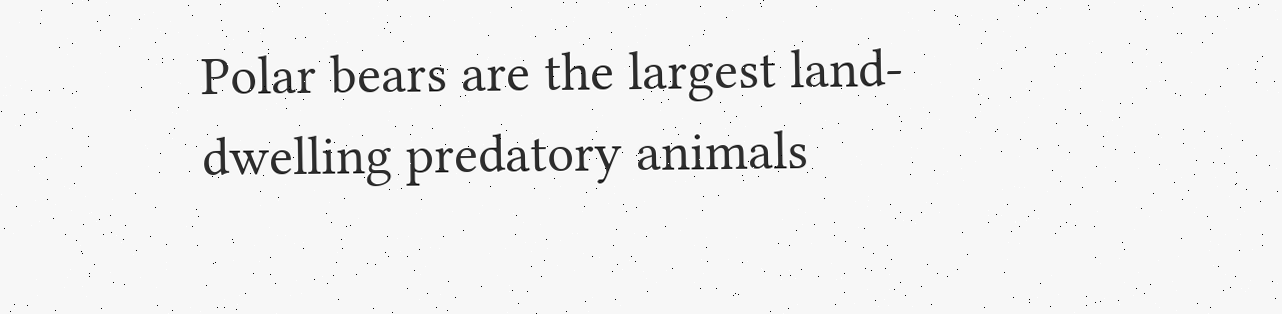Polar bears are the largest land-dwelling predatory animals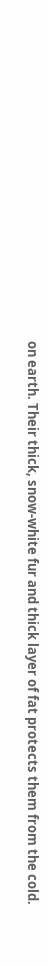on earth. Their thick, snow-white fur and thick layer of fat protects them from the cold.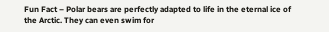Fun Fact – Polar bears are perfectly adapted to life in the eternal ice of the Arctic. They can even swim for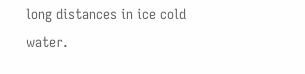long distances in ice cold water.